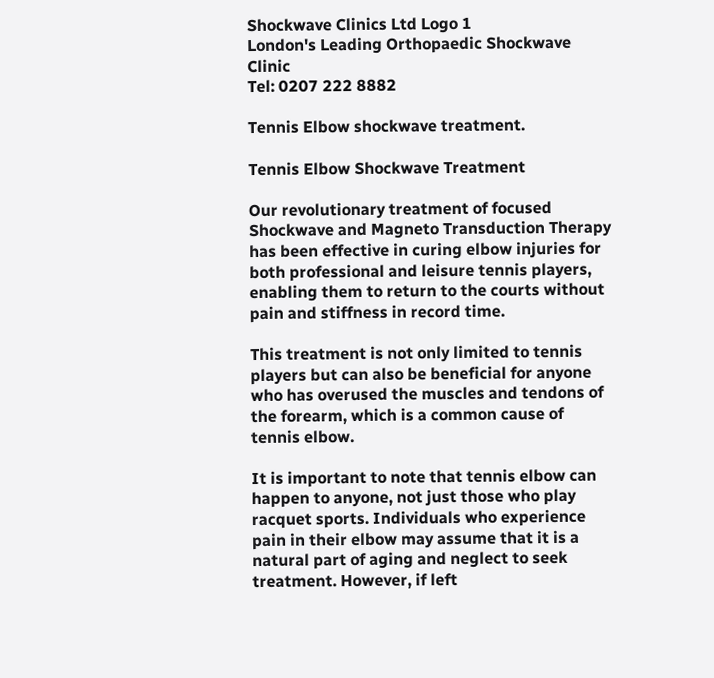Shockwave Clinics Ltd Logo 1
London's Leading Orthopaedic Shockwave Clinic
Tel: 0207 222 8882

Tennis Elbow shockwave treatment.

Tennis Elbow Shockwave Treatment

Our revolutionary treatment of focused Shockwave and Magneto Transduction Therapy has been effective in curing elbow injuries for both professional and leisure tennis players, enabling them to return to the courts without pain and stiffness in record time.

This treatment is not only limited to tennis players but can also be beneficial for anyone who has overused the muscles and tendons of the forearm, which is a common cause of tennis elbow.

It is important to note that tennis elbow can happen to anyone, not just those who play racquet sports. Individuals who experience pain in their elbow may assume that it is a natural part of aging and neglect to seek treatment. However, if left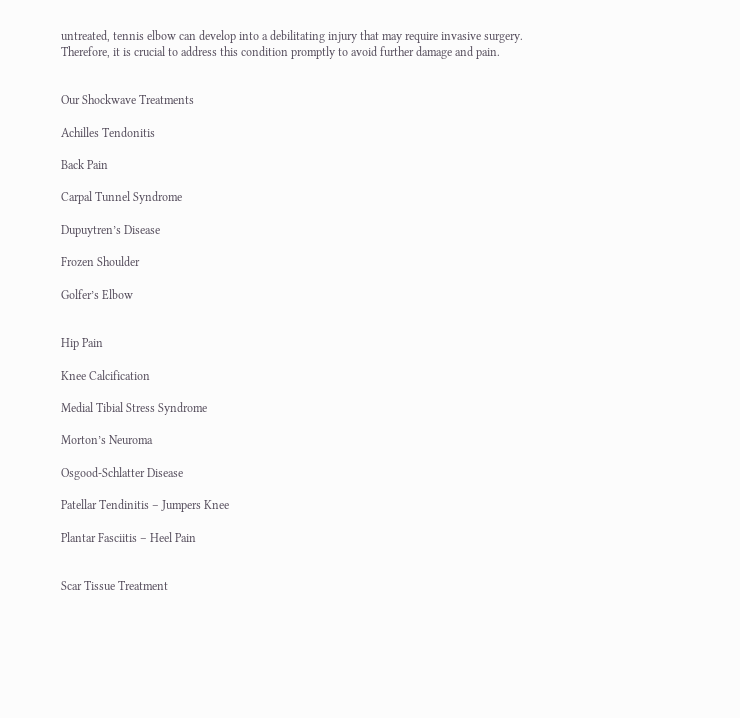untreated, tennis elbow can develop into a debilitating injury that may require invasive surgery. Therefore, it is crucial to address this condition promptly to avoid further damage and pain.


Our Shockwave Treatments

Achilles Tendonitis

Back Pain

Carpal Tunnel Syndrome

Dupuytren’s Disease

Frozen Shoulder

Golfer’s Elbow


Hip Pain

Knee Calcification

Medial Tibial Stress Syndrome

Morton’s Neuroma

Osgood-Schlatter Disease

Patellar Tendinitis – Jumpers Knee

Plantar Fasciitis – Heel Pain


Scar Tissue Treatment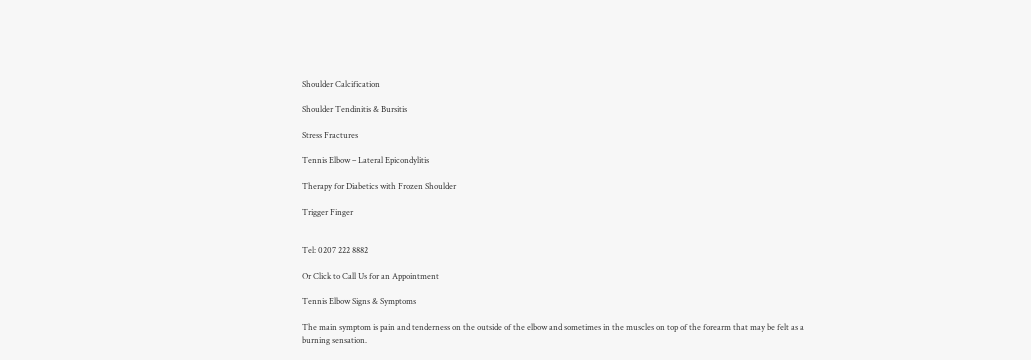Shoulder Calcification

Shoulder Tendinitis & Bursitis

Stress Fractures

Tennis Elbow – Lateral Epicondylitis

Therapy for Diabetics with Frozen Shoulder

Trigger Finger


Tel: 0207 222 8882

Or Click to Call Us for an Appointment

Tennis Elbow Signs & Symptoms

The main symptom is pain and tenderness on the outside of the elbow and sometimes in the muscles on top of the forearm that may be felt as a burning sensation.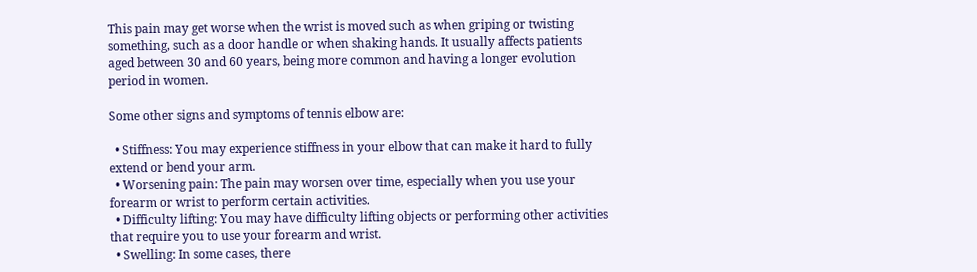This pain may get worse when the wrist is moved such as when griping or twisting something, such as a door handle or when shaking hands. It usually affects patients aged between 30 and 60 years, being more common and having a longer evolution period in women.

Some other signs and symptoms of tennis elbow are:

  • Stiffness: You may experience stiffness in your elbow that can make it hard to fully extend or bend your arm.
  • Worsening pain: The pain may worsen over time, especially when you use your forearm or wrist to perform certain activities.
  • Difficulty lifting: You may have difficulty lifting objects or performing other activities that require you to use your forearm and wrist.
  • Swelling: In some cases, there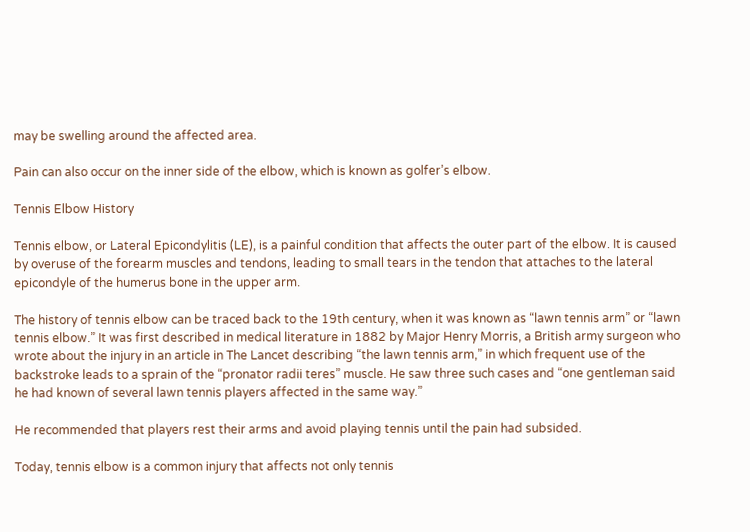may be swelling around the affected area.

Pain can also occur on the inner side of the elbow, which is known as golfer’s elbow.

Tennis Elbow History

Tennis elbow, or Lateral Epicondylitis (LE), is a painful condition that affects the outer part of the elbow. It is caused by overuse of the forearm muscles and tendons, leading to small tears in the tendon that attaches to the lateral epicondyle of the humerus bone in the upper arm.

The history of tennis elbow can be traced back to the 19th century, when it was known as “lawn tennis arm” or “lawn tennis elbow.” It was first described in medical literature in 1882 by Major Henry Morris, a British army surgeon who wrote about the injury in an article in The Lancet describing “the lawn tennis arm,” in which frequent use of the backstroke leads to a sprain of the “pronator radii teres” muscle. He saw three such cases and “one gentleman said he had known of several lawn tennis players affected in the same way.”

He recommended that players rest their arms and avoid playing tennis until the pain had subsided.

Today, tennis elbow is a common injury that affects not only tennis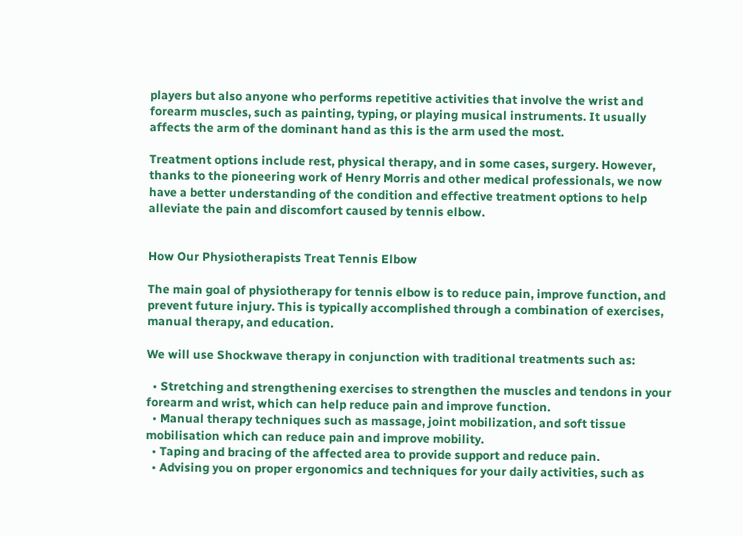players but also anyone who performs repetitive activities that involve the wrist and forearm muscles, such as painting, typing, or playing musical instruments. It usually affects the arm of the dominant hand as this is the arm used the most.

Treatment options include rest, physical therapy, and in some cases, surgery. However, thanks to the pioneering work of Henry Morris and other medical professionals, we now have a better understanding of the condition and effective treatment options to help alleviate the pain and discomfort caused by tennis elbow.


How Our Physiotherapists Treat Tennis Elbow

The main goal of physiotherapy for tennis elbow is to reduce pain, improve function, and prevent future injury. This is typically accomplished through a combination of exercises, manual therapy, and education.

We will use Shockwave therapy in conjunction with traditional treatments such as:

  • Stretching and strengthening exercises to strengthen the muscles and tendons in your forearm and wrist, which can help reduce pain and improve function.
  • Manual therapy techniques such as massage, joint mobilization, and soft tissue mobilisation which can reduce pain and improve mobility.
  • Taping and bracing of the affected area to provide support and reduce pain.
  • Advising you on proper ergonomics and techniques for your daily activities, such as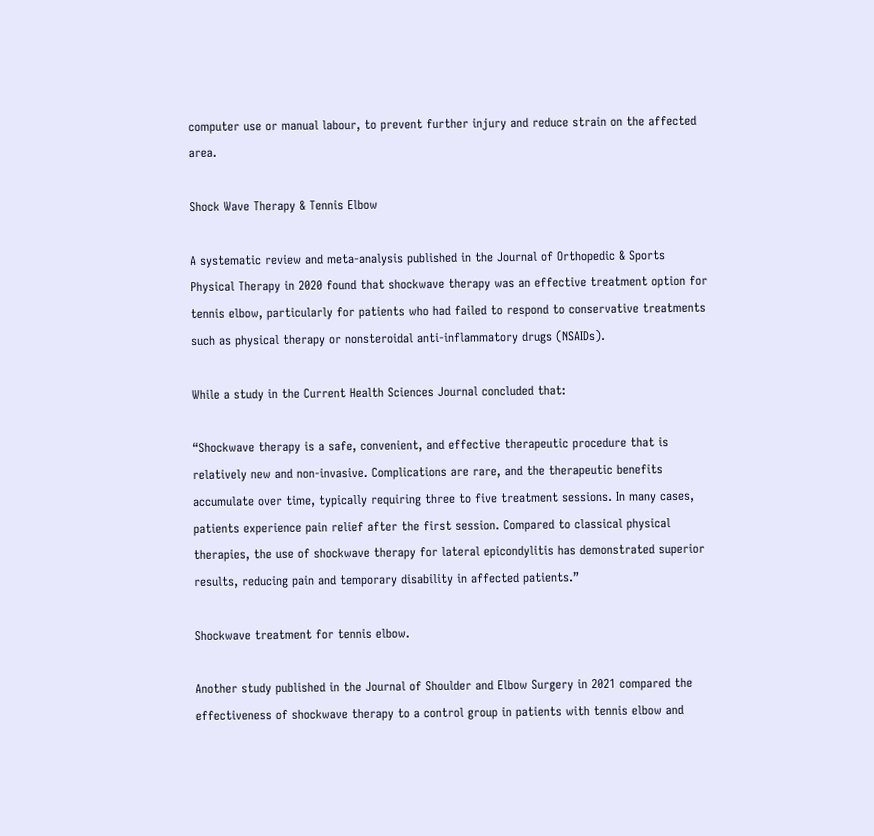computer use or manual labour, to prevent further injury and reduce strain on the affected area.

Shock Wave Therapy & Tennis Elbow

A systematic review and meta-analysis published in the Journal of Orthopedic & Sports Physical Therapy in 2020 found that shockwave therapy was an effective treatment option for tennis elbow, particularly for patients who had failed to respond to conservative treatments such as physical therapy or nonsteroidal anti-inflammatory drugs (NSAIDs).

While a study in the Current Health Sciences Journal concluded that:

“Shockwave therapy is a safe, convenient, and effective therapeutic procedure that is relatively new and non-invasive. Complications are rare, and the therapeutic benefits accumulate over time, typically requiring three to five treatment sessions. In many cases, patients experience pain relief after the first session. Compared to classical physical therapies, the use of shockwave therapy for lateral epicondylitis has demonstrated superior results, reducing pain and temporary disability in affected patients.”

Shockwave treatment for tennis elbow.

Another study published in the Journal of Shoulder and Elbow Surgery in 2021 compared the effectiveness of shockwave therapy to a control group in patients with tennis elbow and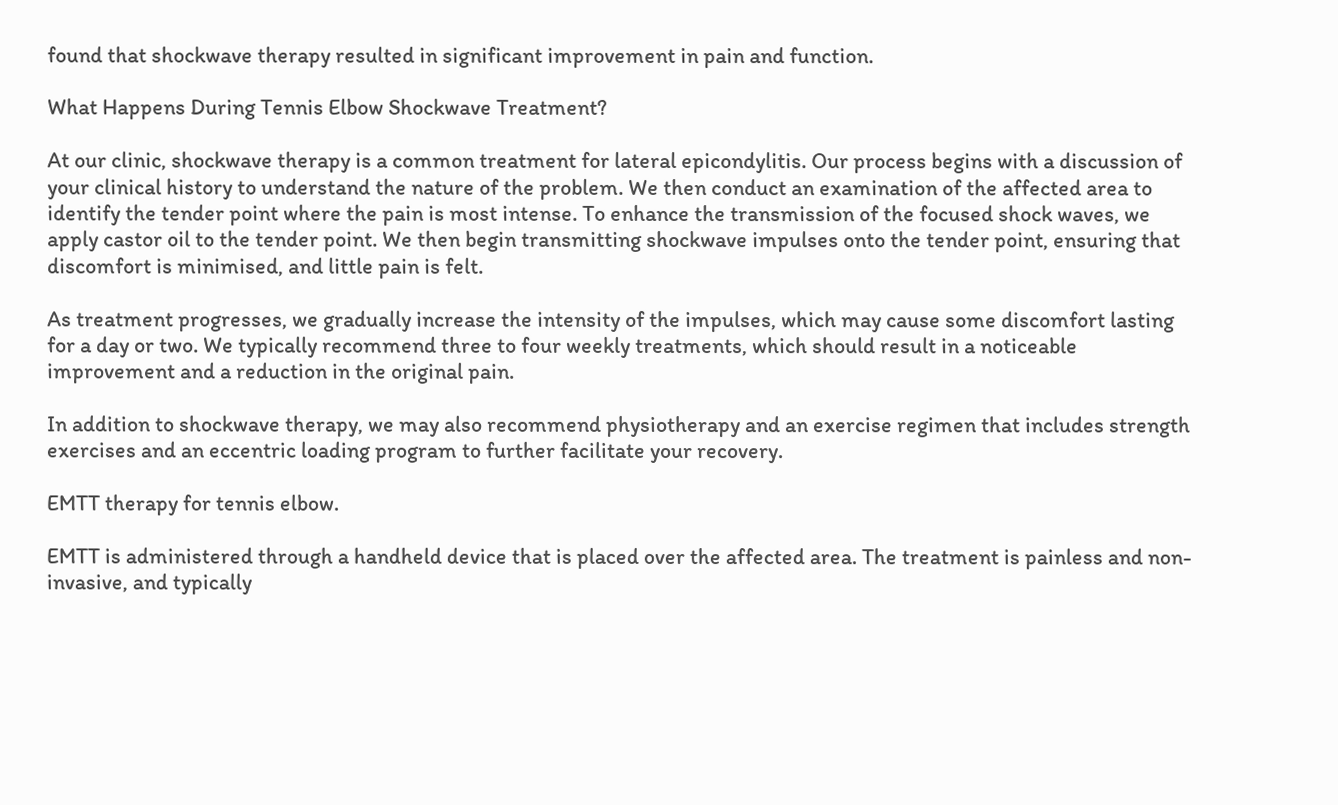found that shockwave therapy resulted in significant improvement in pain and function.

What Happens During Tennis Elbow Shockwave Treatment?

At our clinic, shockwave therapy is a common treatment for lateral epicondylitis. Our process begins with a discussion of your clinical history to understand the nature of the problem. We then conduct an examination of the affected area to identify the tender point where the pain is most intense. To enhance the transmission of the focused shock waves, we apply castor oil to the tender point. We then begin transmitting shockwave impulses onto the tender point, ensuring that discomfort is minimised, and little pain is felt.

As treatment progresses, we gradually increase the intensity of the impulses, which may cause some discomfort lasting for a day or two. We typically recommend three to four weekly treatments, which should result in a noticeable improvement and a reduction in the original pain.

In addition to shockwave therapy, we may also recommend physiotherapy and an exercise regimen that includes strength exercises and an eccentric loading program to further facilitate your recovery.

EMTT therapy for tennis elbow.

EMTT is administered through a handheld device that is placed over the affected area. The treatment is painless and non-invasive, and typically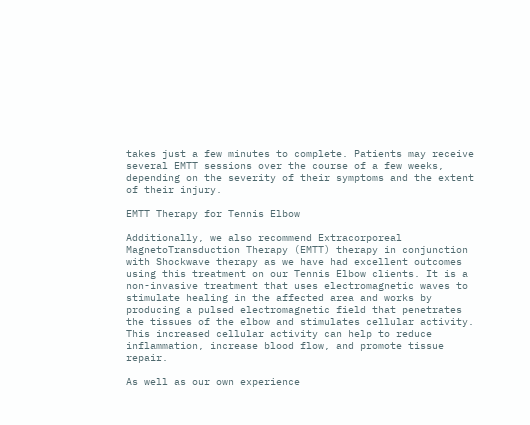takes just a few minutes to complete. Patients may receive several EMTT sessions over the course of a few weeks, depending on the severity of their symptoms and the extent of their injury.

EMTT Therapy for Tennis Elbow

Additionally, we also recommend Extracorporeal MagnetoTransduction Therapy (EMTT) therapy in conjunction with Shockwave therapy as we have had excellent outcomes using this treatment on our Tennis Elbow clients. It is a non-invasive treatment that uses electromagnetic waves to stimulate healing in the affected area and works by producing a pulsed electromagnetic field that penetrates the tissues of the elbow and stimulates cellular activity. This increased cellular activity can help to reduce inflammation, increase blood flow, and promote tissue repair.

As well as our own experience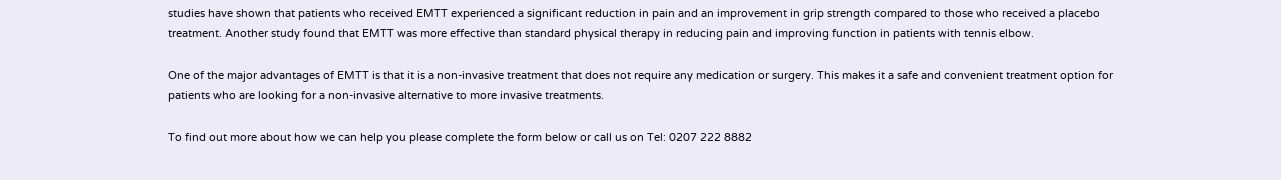studies have shown that patients who received EMTT experienced a significant reduction in pain and an improvement in grip strength compared to those who received a placebo treatment. Another study found that EMTT was more effective than standard physical therapy in reducing pain and improving function in patients with tennis elbow.

One of the major advantages of EMTT is that it is a non-invasive treatment that does not require any medication or surgery. This makes it a safe and convenient treatment option for patients who are looking for a non-invasive alternative to more invasive treatments.

To find out more about how we can help you please complete the form below or call us on Tel: 0207 222 8882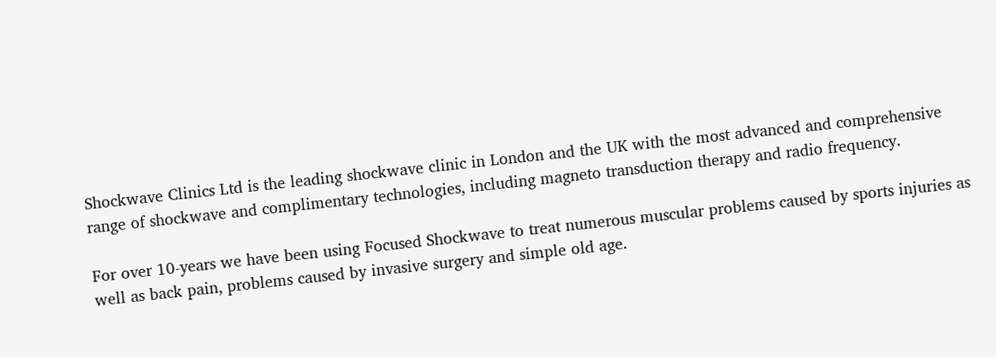Shockwave Clinics Ltd is the leading shockwave clinic in London and the UK with the most advanced and comprehensive range of shockwave and complimentary technologies, including magneto transduction therapy and radio frequency.

For over 10-years we have been using Focused Shockwave to treat numerous muscular problems caused by sports injuries as well as back pain, problems caused by invasive surgery and simple old age.